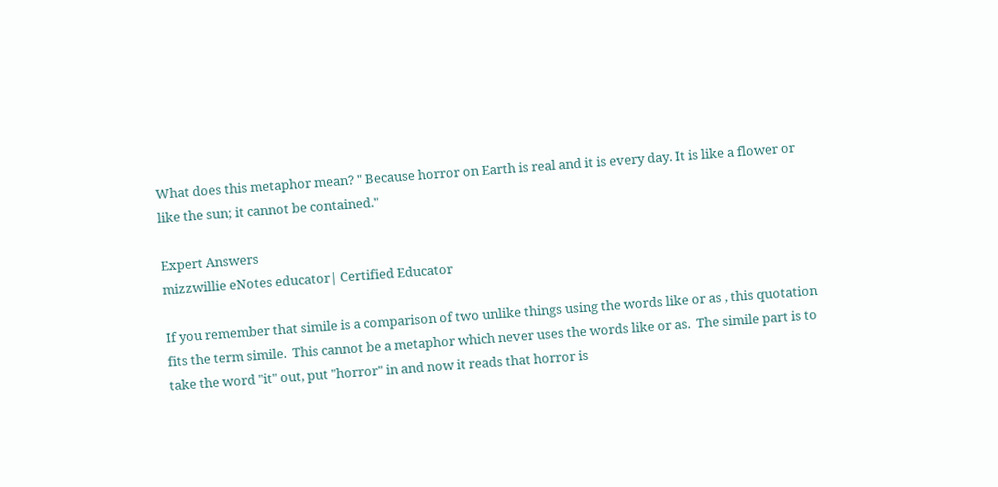What does this metaphor mean? " Because horror on Earth is real and it is every day. It is like a flower or like the sun; it cannot be contained."

Expert Answers
mizzwillie eNotes educator| Certified Educator

If you remember that simile is a comparison of two unlike things using the words like or as , this quotation fits the term simile.  This cannot be a metaphor which never uses the words like or as.  The simile part is to take the word "it" out, put "horror" in and now it reads that horror is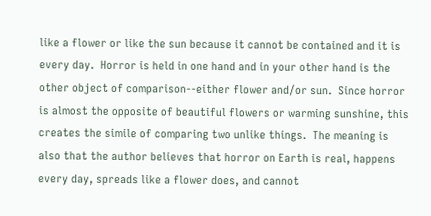like a flower or like the sun because it cannot be contained and it is every day.  Horror is held in one hand and in your other hand is the other object of comparison--either flower and/or sun.  Since horror is almost the opposite of beautiful flowers or warming sunshine, this creates the simile of comparing two unlike things.  The meaning is also that the author believes that horror on Earth is real, happens every day, spreads like a flower does, and cannot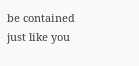be contained just like you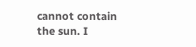cannot contain the sun. I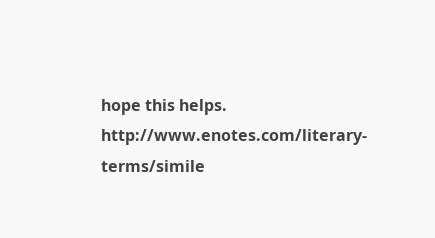hope this helps. http://www.enotes.com/literary-terms/simile